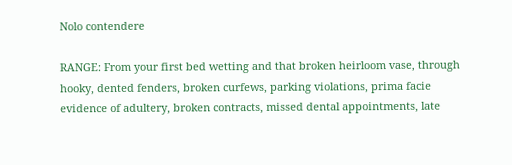Nolo contendere

RANGE: From your first bed wetting and that broken heirloom vase, through hooky, dented fenders, broken curfews, parking violations, prima facie evidence of adultery, broken contracts, missed dental appointments, late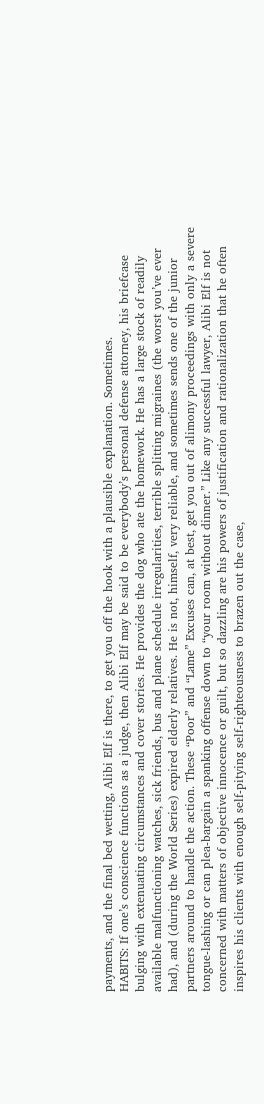payments, and the final bed wetting, Alibi Elf is there, to get you off the hook with a plausible explanation. Sometimes.
HABITS: If one’s conscience functions as a judge, then Alibi Elf may be said to be everybody’s personal defense attorney, his briefcase bulging with extenuating circumstances and cover stories. He provides the dog who ate the homework. He has a large stock of readily available malfunctioning watches, sick friends, bus and plane schedule irregularities, terrible splitting migraines (the worst you’ve ever had), and (during the World Series) expired elderly relatives. He is not, himself, very reliable, and sometimes sends one of the junior partners around to handle the action. These “Poor” and “Lame” Excuses can, at best, get you out of alimony proceedings with only a severe tongue-lashing or can plea-bargain a spanking offense down to “your room without dinner.” Like any successful lawyer, Alibi Elf is not concerned with matters of objective innocence or guilt, but so dazzling are his powers of justification and rationalization that he often inspires his clients with enough self-pitying self-righteousness to brazen out the case,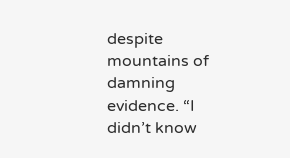despite mountains of damning evidence. “I didn’t know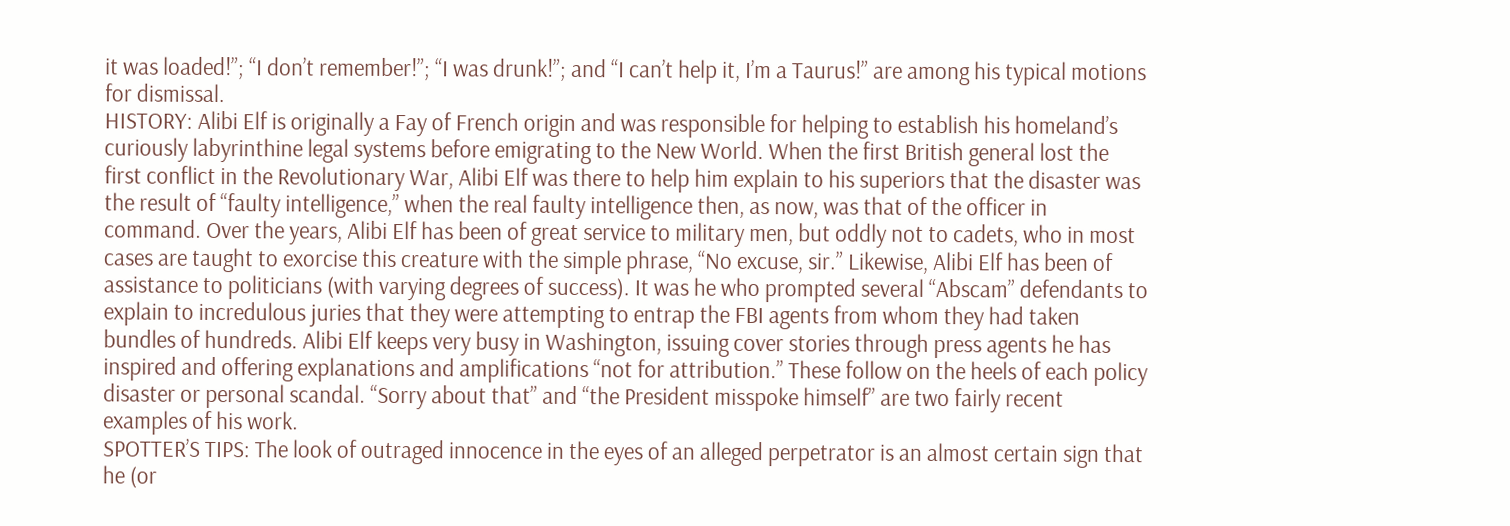it was loaded!”; “I don’t remember!”; “I was drunk!”; and “I can’t help it, I’m a Taurus!” are among his typical motions for dismissal.
HISTORY: Alibi Elf is originally a Fay of French origin and was responsible for helping to establish his homeland’s curiously labyrinthine legal systems before emigrating to the New World. When the first British general lost the first conflict in the Revolutionary War, Alibi Elf was there to help him explain to his superiors that the disaster was the result of “faulty intelligence,” when the real faulty intelligence then, as now, was that of the officer in command. Over the years, Alibi Elf has been of great service to military men, but oddly not to cadets, who in most cases are taught to exorcise this creature with the simple phrase, “No excuse, sir.” Likewise, Alibi Elf has been of assistance to politicians (with varying degrees of success). It was he who prompted several “Abscam” defendants to explain to incredulous juries that they were attempting to entrap the FBI agents from whom they had taken bundles of hundreds. Alibi Elf keeps very busy in Washington, issuing cover stories through press agents he has inspired and offering explanations and amplifications “not for attribution.” These follow on the heels of each policy disaster or personal scandal. “Sorry about that” and “the President misspoke himself” are two fairly recent examples of his work.
SPOTTER’S TIPS: The look of outraged innocence in the eyes of an alleged perpetrator is an almost certain sign that he (or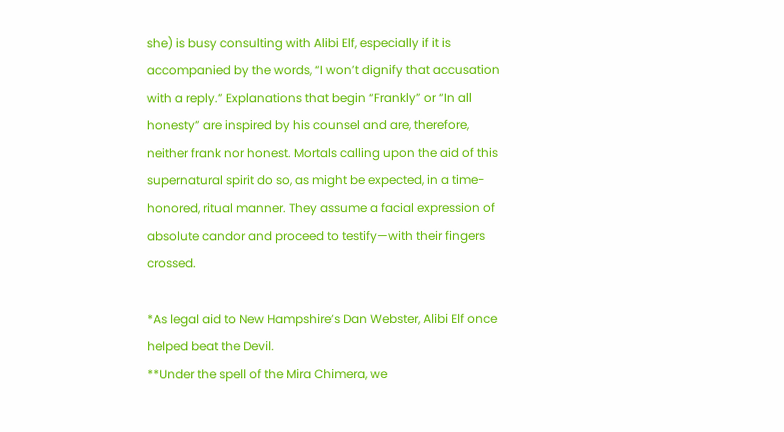she) is busy consulting with Alibi Elf, especially if it is accompanied by the words, “I won’t dignify that accusation with a reply.” Explanations that begin “Frankly” or “In all honesty” are inspired by his counsel and are, therefore, neither frank nor honest. Mortals calling upon the aid of this supernatural spirit do so, as might be expected, in a time-honored, ritual manner. They assume a facial expression of absolute candor and proceed to testify—with their fingers crossed.

*As legal aid to New Hampshire’s Dan Webster, Alibi Elf once helped beat the Devil.
**Under the spell of the Mira Chimera, we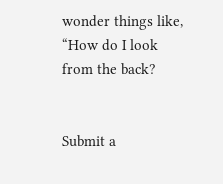wonder things like, “How do I look from the back?


Submit a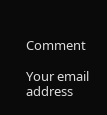Comment

Your email address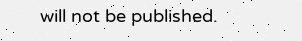will not be published.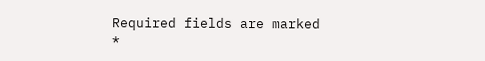Required fields are marked *